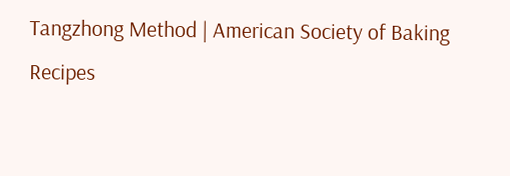Tangzhong Method | American Society of Baking
Recipes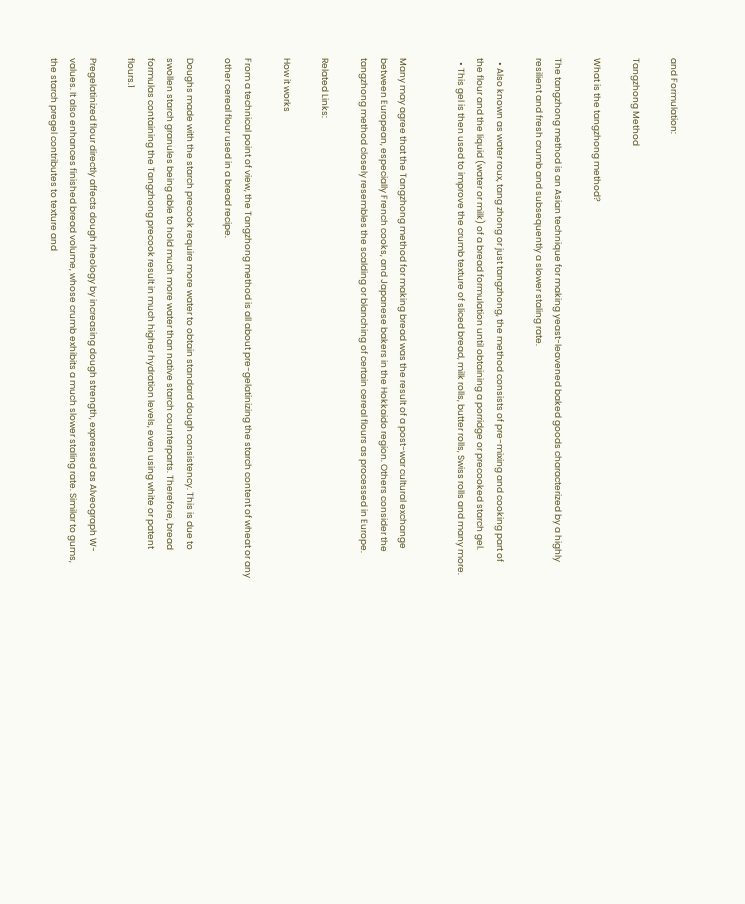and Formulation:

Tangzhong Method

What is the tangzhong method?

The tangzhong method is an Asian technique for making yeast-leavened baked goods characterized by a highly resilient and fresh crumb and subsequently a slower staling rate.

  • Also known as water roux, tang zhong or just tangzhong, the method consists of pre-mixing and cooking part of the flour and the liquid (water or milk) of a bread formulation until obtaining a porridge or precooked starch gel.
  • This gel is then used to improve the crumb texture of sliced bread, milk rolls, butter rolls, Swiss rolls and many more.


Many may agree that the Tangzhong method for making bread was the result of a post-war cultural exchange between European, especially French cooks, and Japanese bakers in the Hokkaido region. Others consider the tangzhong method closely resembles the scalding or blanching of certain cereal flours as processed in Europe.

Related Links:

How it works

From a technical point of view, the Tangzhong method is all about pre-gelatinizing the starch content of wheat or any other cereal flour used in a bread recipe.

Doughs made with the starch precook require more water to obtain standard dough consistency. This is due to swollen starch granules being able to hold much more water than native starch counterparts. Therefore, bread formulas containing the Tangzhong precook result in much higher hydration levels, even using white or patent flours.1

Pregelatinized flour directly affects dough rheology by increasing dough strength, expressed as Alveograph W-values. It also enhances finished bread volume, whose crumb exhibits a much slower staling rate. Similar to gums, the starch pregel contributes to texture and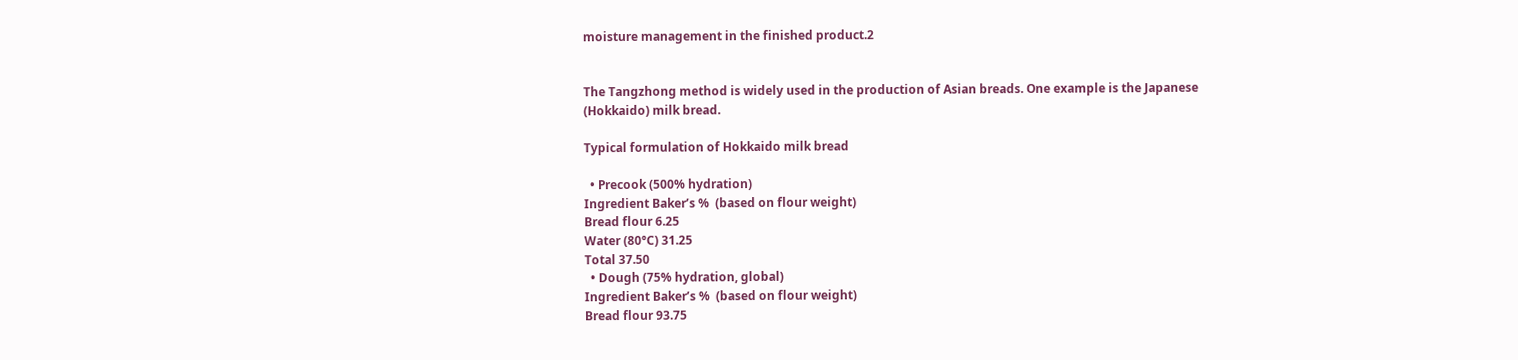moisture management in the finished product.2


The Tangzhong method is widely used in the production of Asian breads. One example is the Japanese (Hokkaido) milk bread.

Typical formulation of Hokkaido milk bread

  • Precook (500% hydration)
Ingredient Baker’s %  (based on flour weight)
Bread flour 6.25
Water (80°C) 31.25
Total 37.50
  • Dough (75% hydration, global)
Ingredient Baker’s %  (based on flour weight)
Bread flour 93.75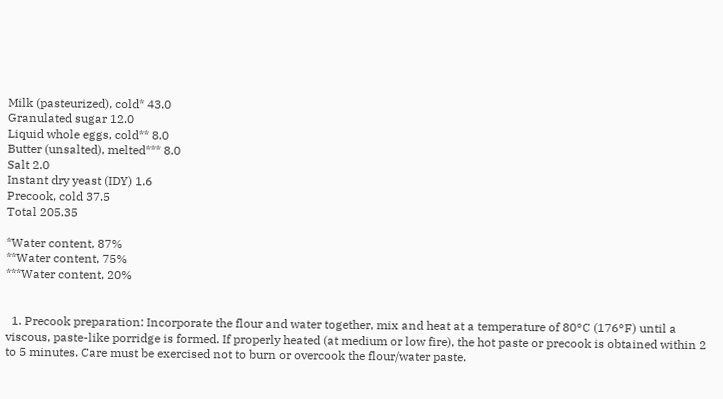Milk (pasteurized), cold* 43.0
Granulated sugar 12.0
Liquid whole eggs, cold** 8.0
Butter (unsalted), melted*** 8.0
Salt 2.0
Instant dry yeast (IDY) 1.6
Precook, cold 37.5
Total 205.35

*Water content, 87%
**Water content, 75%
***Water content, 20%


  1. Precook preparation: Incorporate the flour and water together, mix and heat at a temperature of 80°C (176°F) until a viscous, paste-like porridge is formed. If properly heated (at medium or low fire), the hot paste or precook is obtained within 2 to 5 minutes. Care must be exercised not to burn or overcook the flour/water paste.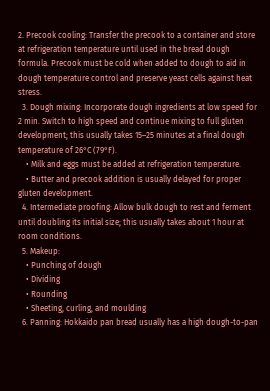2. Precook cooling: Transfer the precook to a container and store at refrigeration temperature until used in the bread dough formula. Precook must be cold when added to dough to aid in dough temperature control and preserve yeast cells against heat stress.
  3. Dough mixing: Incorporate dough ingredients at low speed for 2 min. Switch to high speed and continue mixing to full gluten development; this usually takes 15–25 minutes at a final dough temperature of 26°C (79°F).
    • Milk and eggs must be added at refrigeration temperature.
    • Butter and precook addition is usually delayed for proper gluten development.
  4. Intermediate proofing: Allow bulk dough to rest and ferment until doubling its initial size; this usually takes about 1 hour at room conditions.
  5. Makeup:
    • Punching of dough
    • Dividing
    • Rounding
    • Sheeting, curling, and moulding
  6. Panning: Hokkaido pan bread usually has a high dough-to-pan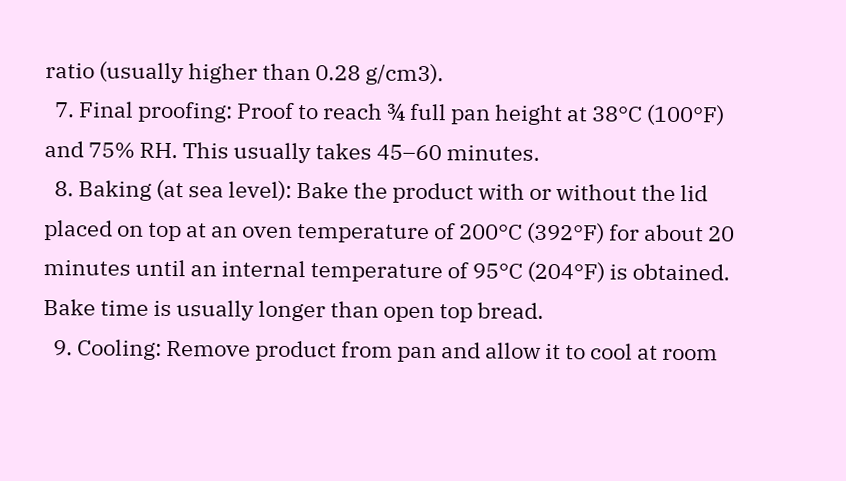ratio (usually higher than 0.28 g/cm3).
  7. Final proofing: Proof to reach ¾ full pan height at 38°C (100°F) and 75% RH. This usually takes 45–60 minutes.
  8. Baking (at sea level): Bake the product with or without the lid placed on top at an oven temperature of 200°C (392°F) for about 20 minutes until an internal temperature of 95°C (204°F) is obtained. Bake time is usually longer than open top bread.
  9. Cooling: Remove product from pan and allow it to cool at room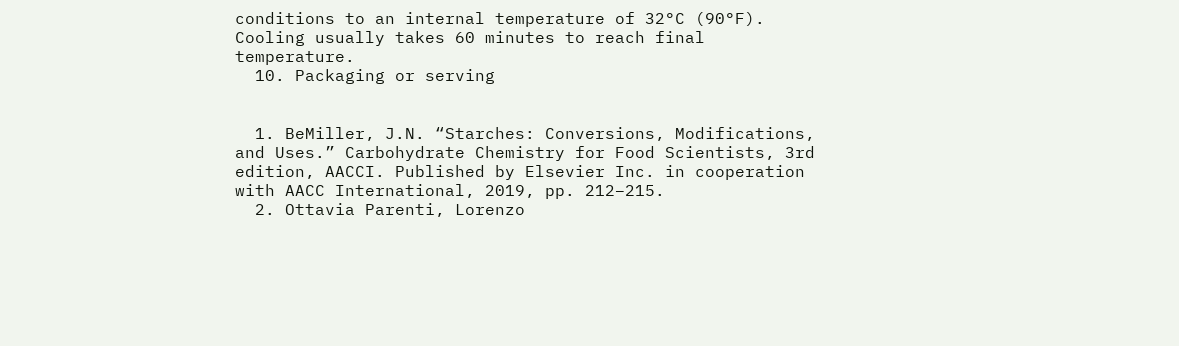conditions to an internal temperature of 32°C (90°F). Cooling usually takes 60 minutes to reach final temperature.
  10. Packaging or serving


  1. BeMiller, J.N. “Starches: Conversions, Modifications, and Uses.” Carbohydrate Chemistry for Food Scientists, 3rd edition, AACCI. Published by Elsevier Inc. in cooperation with AACC International, 2019, pp. 212–215.
  2. Ottavia Parenti, Lorenzo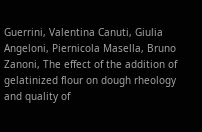Guerrini, Valentina Canuti, Giulia Angeloni, Piernicola Masella, Bruno Zanoni, The effect of the addition of gelatinized flour on dough rheology and quality of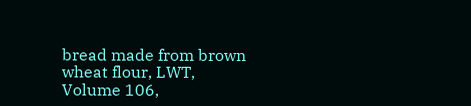bread made from brown wheat flour, LWT, Volume 106,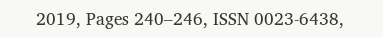2019, Pages 240–246, ISSN 0023-6438,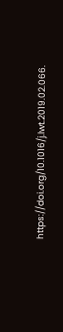https://doi.org/10.1016/j.lwt.2019.02.066.